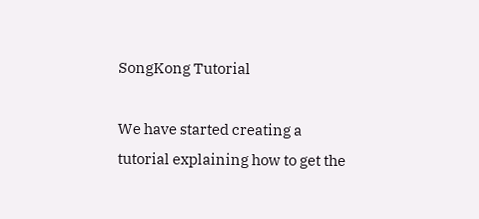SongKong Tutorial

We have started creating a tutorial explaining how to get the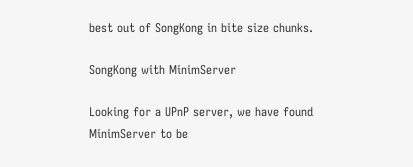best out of SongKong in bite size chunks.

SongKong with MinimServer

Looking for a UPnP server, we have found MinimServer to be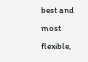best and most flexible,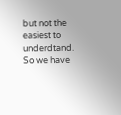but not the easiest to underdtand. So we have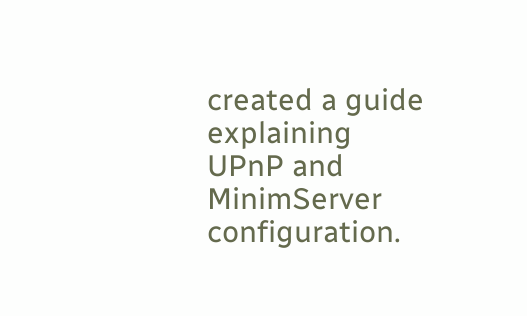created a guide explaining UPnP and MinimServer configuration.